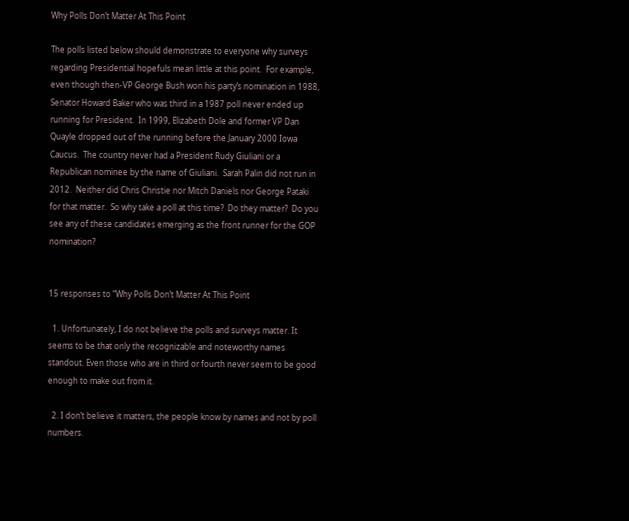Why Polls Don’t Matter At This Point

The polls listed below should demonstrate to everyone why surveys regarding Presidential hopefuls mean little at this point.  For example, even though then-VP George Bush won his party’s nomination in 1988, Senator Howard Baker who was third in a 1987 poll never ended up running for President.  In 1999, Elizabeth Dole and former VP Dan Quayle dropped out of the running before the January 2000 Iowa Caucus.  The country never had a President Rudy Giuliani or a Republican nominee by the name of Giuliani.  Sarah Palin did not run in 2012.  Neither did Chris Christie nor Mitch Daniels nor George Pataki for that matter.  So why take a poll at this time?  Do they matter?  Do you see any of these candidates emerging as the front runner for the GOP nomination?


15 responses to “Why Polls Don’t Matter At This Point

  1. Unfortunately, I do not believe the polls and surveys matter. It seems to be that only the recognizable and noteworthy names standout. Even those who are in third or fourth never seem to be good enough to make out from it.

  2. I don’t believe it matters, the people know by names and not by poll numbers.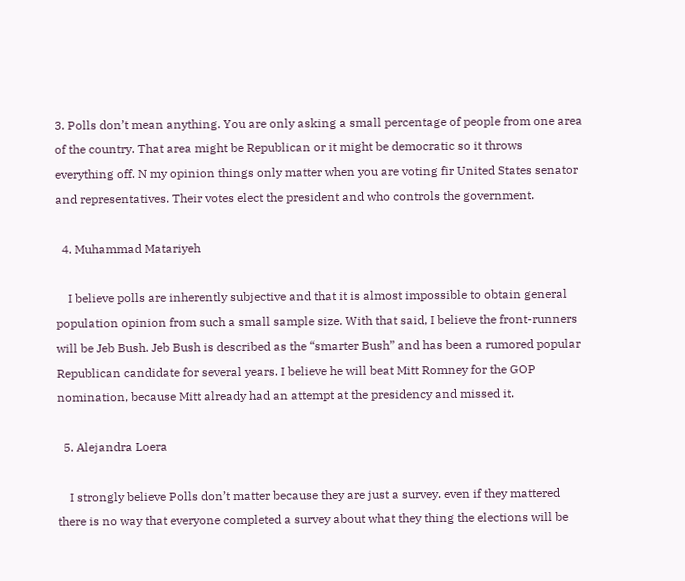3. Polls don’t mean anything. You are only asking a small percentage of people from one area of the country. That area might be Republican or it might be democratic so it throws everything off. N my opinion things only matter when you are voting fir United States senator and representatives. Their votes elect the president and who controls the government.

  4. Muhammad Matariyeh

    I believe polls are inherently subjective and that it is almost impossible to obtain general population opinion from such a small sample size. With that said, I believe the front-runners will be Jeb Bush. Jeb Bush is described as the “smarter Bush” and has been a rumored popular Republican candidate for several years. I believe he will beat Mitt Romney for the GOP nomination, because Mitt already had an attempt at the presidency and missed it.

  5. Alejandra Loera

    I strongly believe Polls don’t matter because they are just a survey. even if they mattered there is no way that everyone completed a survey about what they thing the elections will be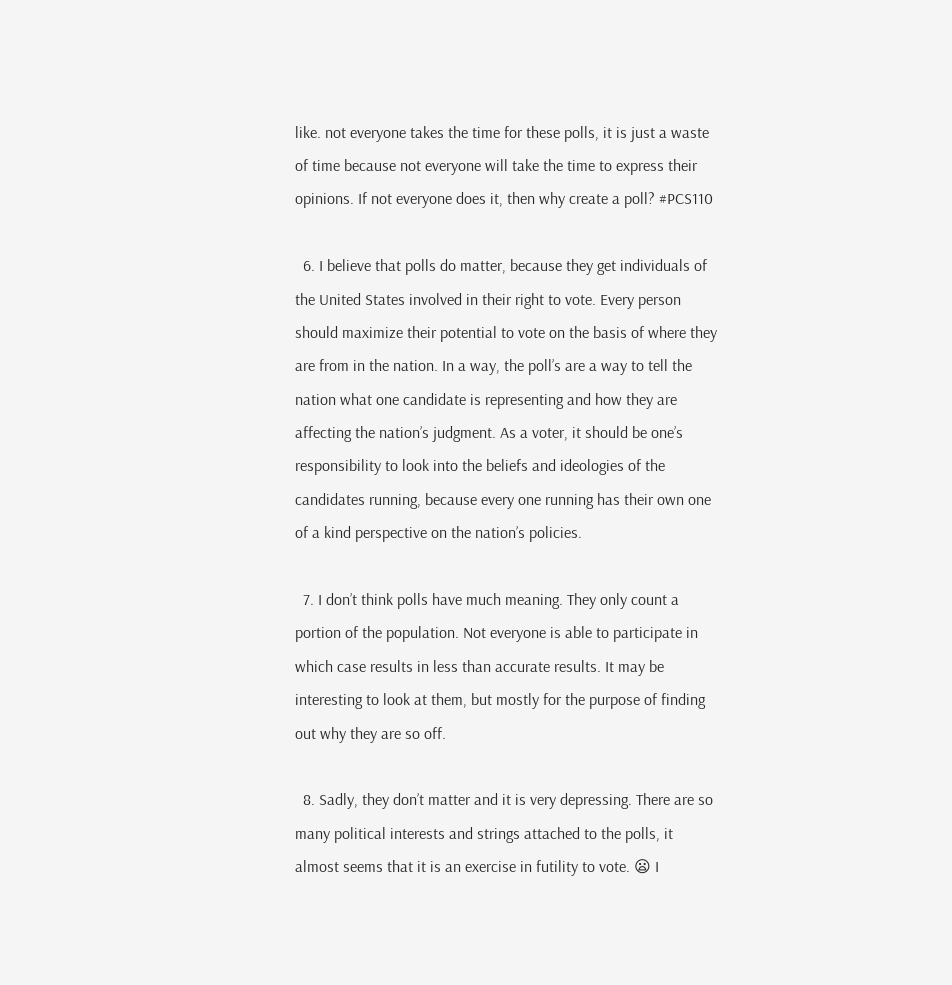like. not everyone takes the time for these polls, it is just a waste of time because not everyone will take the time to express their opinions. If not everyone does it, then why create a poll? #PCS110

  6. I believe that polls do matter, because they get individuals of the United States involved in their right to vote. Every person should maximize their potential to vote on the basis of where they are from in the nation. In a way, the poll’s are a way to tell the nation what one candidate is representing and how they are affecting the nation’s judgment. As a voter, it should be one’s responsibility to look into the beliefs and ideologies of the candidates running, because every one running has their own one of a kind perspective on the nation’s policies.

  7. I don’t think polls have much meaning. They only count a portion of the population. Not everyone is able to participate in which case results in less than accurate results. It may be interesting to look at them, but mostly for the purpose of finding out why they are so off.

  8. Sadly, they don’t matter and it is very depressing. There are so many political interests and strings attached to the polls, it almost seems that it is an exercise in futility to vote. 😦 I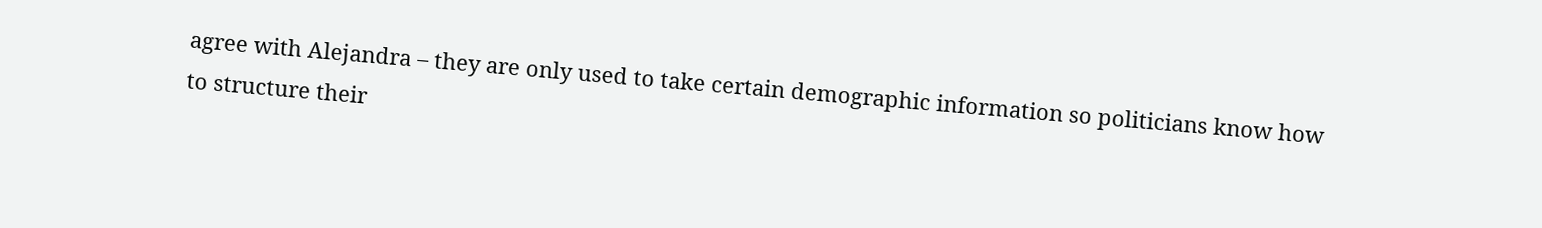agree with Alejandra – they are only used to take certain demographic information so politicians know how to structure their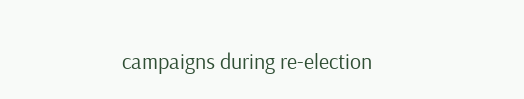campaigns during re-election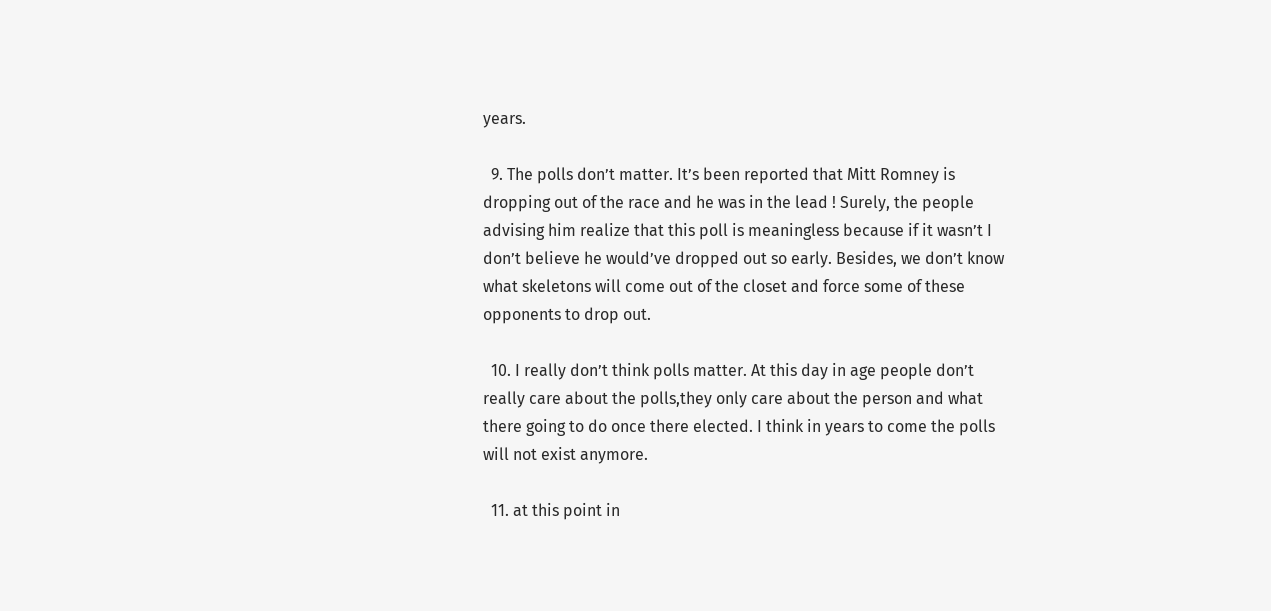years.

  9. The polls don’t matter. It’s been reported that Mitt Romney is dropping out of the race and he was in the lead ! Surely, the people advising him realize that this poll is meaningless because if it wasn’t I don’t believe he would’ve dropped out so early. Besides, we don’t know what skeletons will come out of the closet and force some of these opponents to drop out.

  10. I really don’t think polls matter. At this day in age people don’t really care about the polls,they only care about the person and what there going to do once there elected. I think in years to come the polls will not exist anymore.

  11. at this point in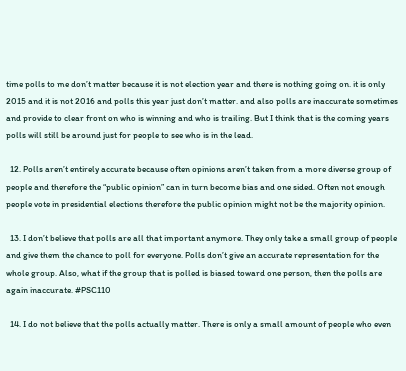time polls to me don’t matter because it is not election year and there is nothing going on. it is only 2015 and it is not 2016 and polls this year just don’t matter. and also polls are inaccurate sometimes and provide to clear front on who is winning and who is trailing. But I think that is the coming years polls will still be around just for people to see who is in the lead.

  12. Polls aren’t entirely accurate because often opinions aren’t taken from a more diverse group of people and therefore the “public opinion” can in turn become bias and one sided. Often not enough people vote in presidential elections therefore the public opinion might not be the majority opinion.

  13. I don’t believe that polls are all that important anymore. They only take a small group of people and give them the chance to poll for everyone. Polls don’t give an accurate representation for the whole group. Also, what if the group that is polled is biased toward one person, then the polls are again inaccurate. #PSC110

  14. I do not believe that the polls actually matter. There is only a small amount of people who even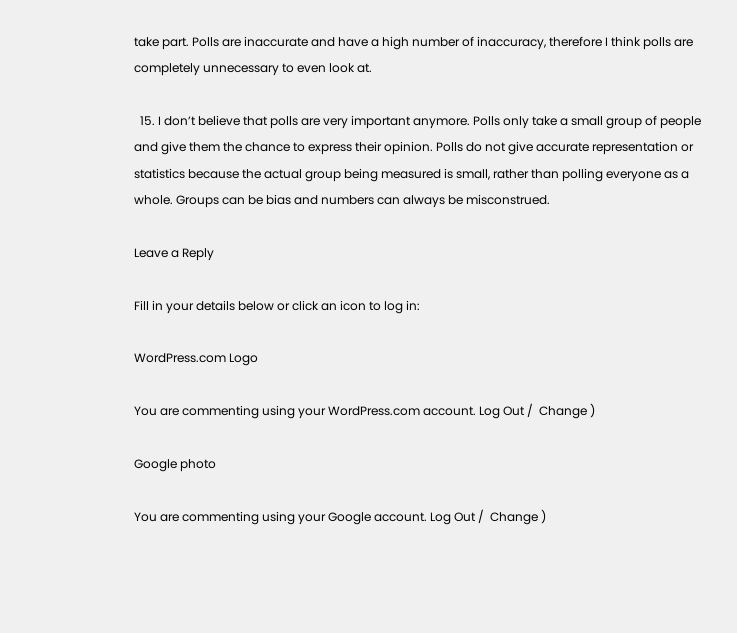take part. Polls are inaccurate and have a high number of inaccuracy, therefore I think polls are completely unnecessary to even look at.

  15. I don’t believe that polls are very important anymore. Polls only take a small group of people and give them the chance to express their opinion. Polls do not give accurate representation or statistics because the actual group being measured is small, rather than polling everyone as a whole. Groups can be bias and numbers can always be misconstrued.

Leave a Reply

Fill in your details below or click an icon to log in:

WordPress.com Logo

You are commenting using your WordPress.com account. Log Out /  Change )

Google photo

You are commenting using your Google account. Log Out /  Change )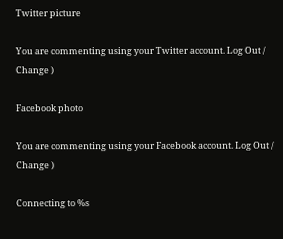Twitter picture

You are commenting using your Twitter account. Log Out /  Change )

Facebook photo

You are commenting using your Facebook account. Log Out /  Change )

Connecting to %s